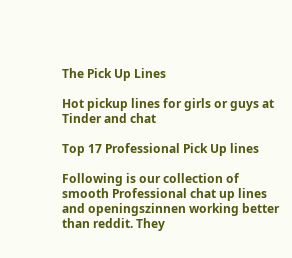The Pick Up Lines

Hot pickup lines for girls or guys at Tinder and chat

Top 17 Professional Pick Up lines

Following is our collection of smooth Professional chat up lines and openingszinnen working better than reddit. They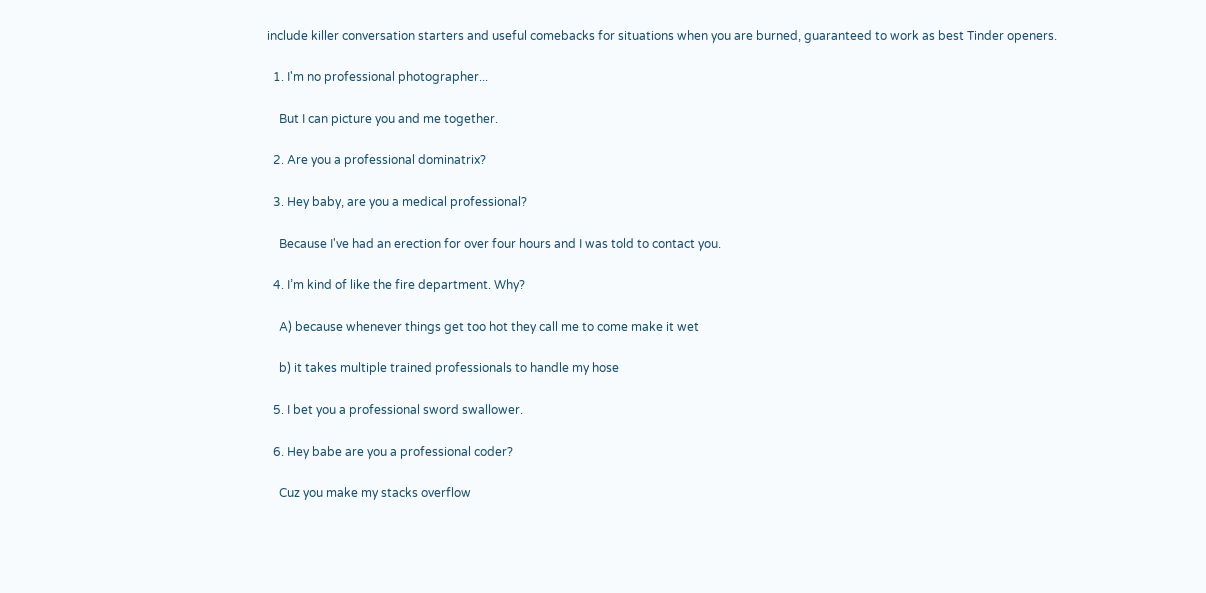include killer conversation starters and useful comebacks for situations when you are burned, guaranteed to work as best Tinder openers.

  1. I'm no professional photographer...

    But I can picture you and me together.

  2. Are you a professional dominatrix?

  3. Hey baby, are you a medical professional?

    Because I've had an erection for over four hours and I was told to contact you.

  4. I’m kind of like the fire department. Why?

    A) because whenever things get too hot they call me to come make it wet

    b) it takes multiple trained professionals to handle my hose

  5. I bet you a professional sword swallower.

  6. Hey babe are you a professional coder?

    Cuz you make my stacks overflow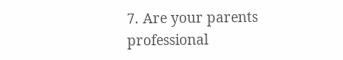7. Are your parents professional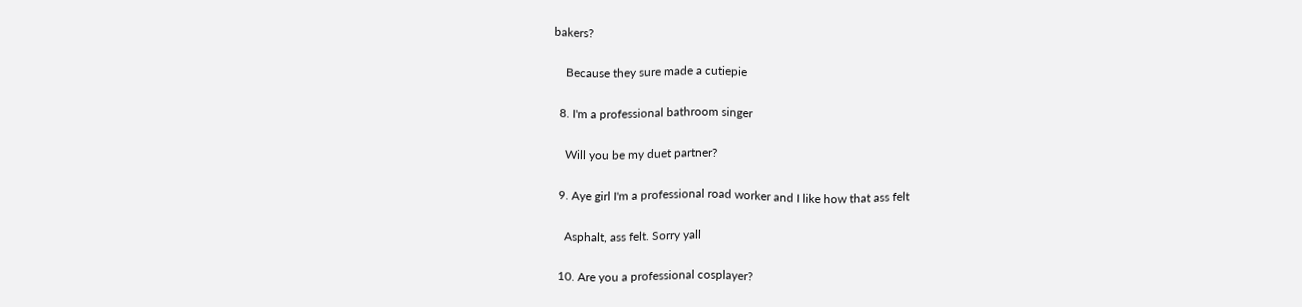bakers?

    Because they sure made a cutiepie

  8. I'm a professional bathroom singer

    Will you be my duet partner?

  9. Aye girl I'm a professional road worker and I like how that ass felt

    Asphalt, ass felt. Sorry yall

  10. Are you a professional cosplayer?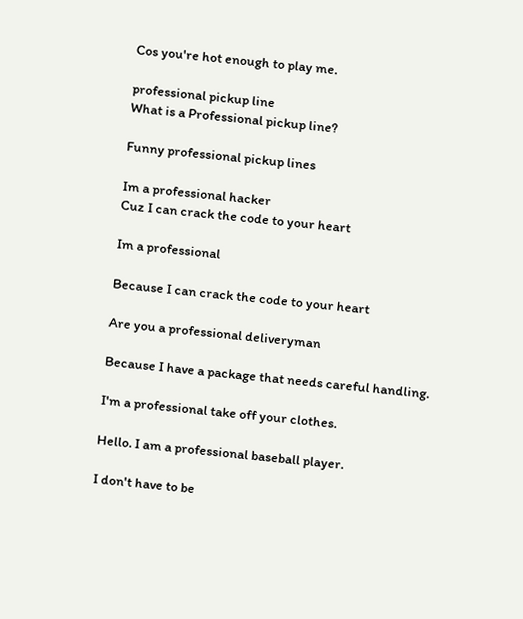Cos you're hot enough to play me.

professional pickup line
What is a Professional pickup line?

Funny professional pickup lines

Im a professional hacker
Cuz I can crack the code to your heart

Im a professional

Because I can crack the code to your heart

Are you a professional deliveryman

Because I have a package that needs careful handling.

I'm a professional take off your clothes.

Hello. I am a professional baseball player.

I don't have to be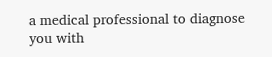a medical professional to diagnose you with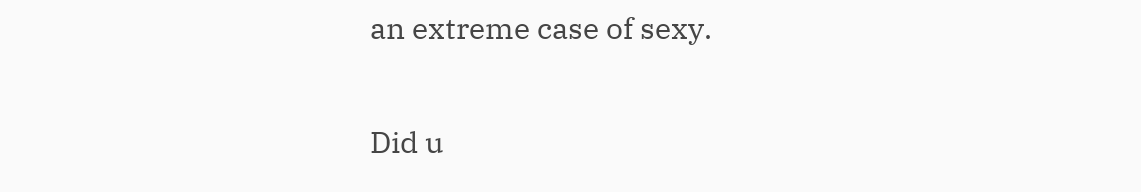an extreme case of sexy.

Did u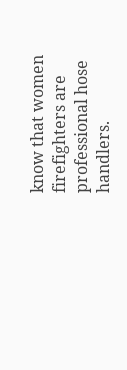know that women firefighters are professional hose handlers.